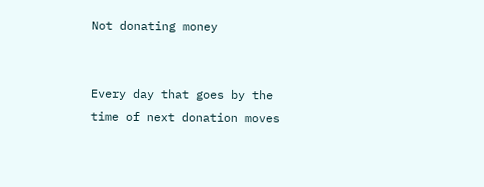Not donating money


Every day that goes by the time of next donation moves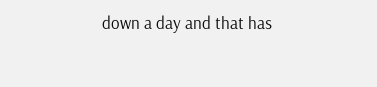down a day and that has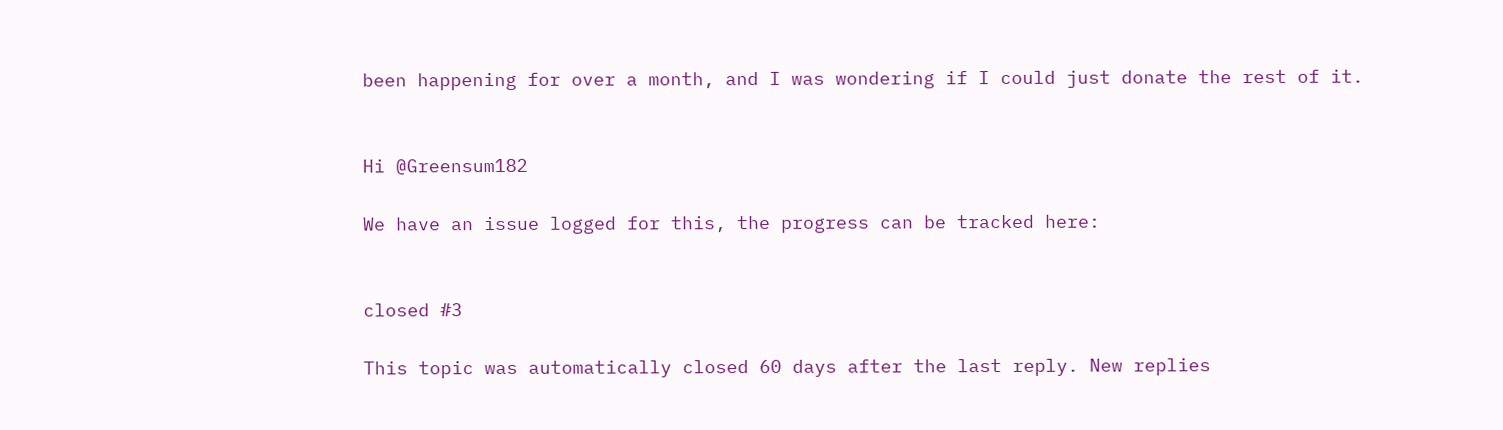been happening for over a month, and I was wondering if I could just donate the rest of it.


Hi @Greensum182

We have an issue logged for this, the progress can be tracked here:


closed #3

This topic was automatically closed 60 days after the last reply. New replies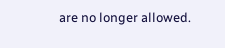are no longer allowed.